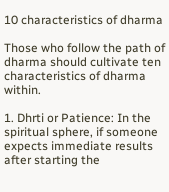10 characteristics of dharma

Those who follow the path of dharma should cultivate ten characteristics of dharma within.

1. Dhrti or Patience: In the spiritual sphere, if someone expects immediate results after starting the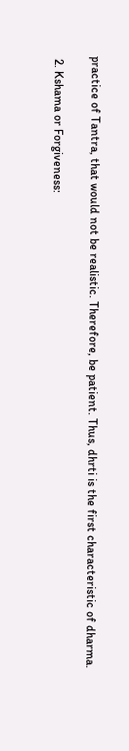practice of Tantra, that would not be realistic. Therefore, be patient. Thus, dhrti is the first characteristic of dharma.

 2. Kshama or Forgiveness: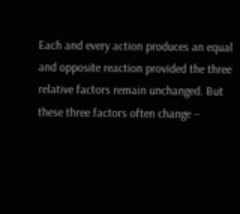Each and every action produces an equal and opposite reaction provided the three relative factors remain unchanged. But these three factors often change –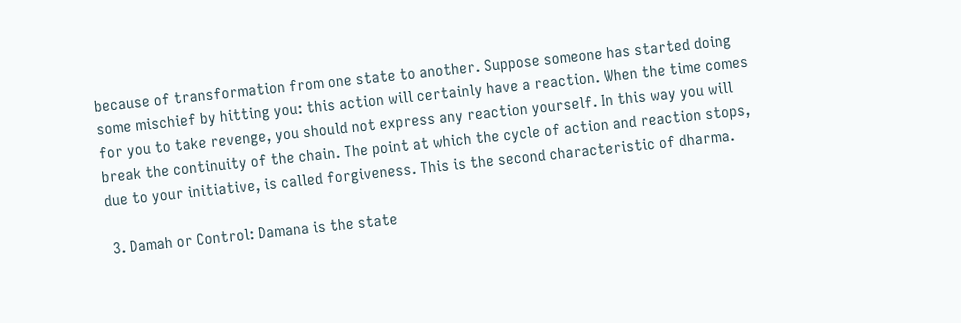because of transformation from one state to another. Suppose someone has started doing some mischief by hitting you: this action will certainly have a reaction. When the time comes for you to take revenge, you should not express any reaction yourself. In this way you will break the continuity of the chain. The point at which the cycle of action and reaction stops, due to your initiative, is called forgiveness. This is the second characteristic of dharma.

 3. Damah or Control: Damana is the state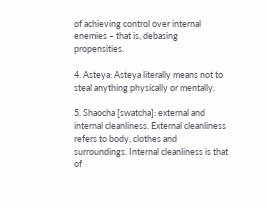of achieving control over internal enemies – that is, debasing propensities.

4. Asteya: Asteya literally means not to steal anything physically or mentally.

5. Shaocha [swatcha]: external and internal cleanliness. External cleanliness refers to body, clothes and surroundings. Internal cleanliness is that of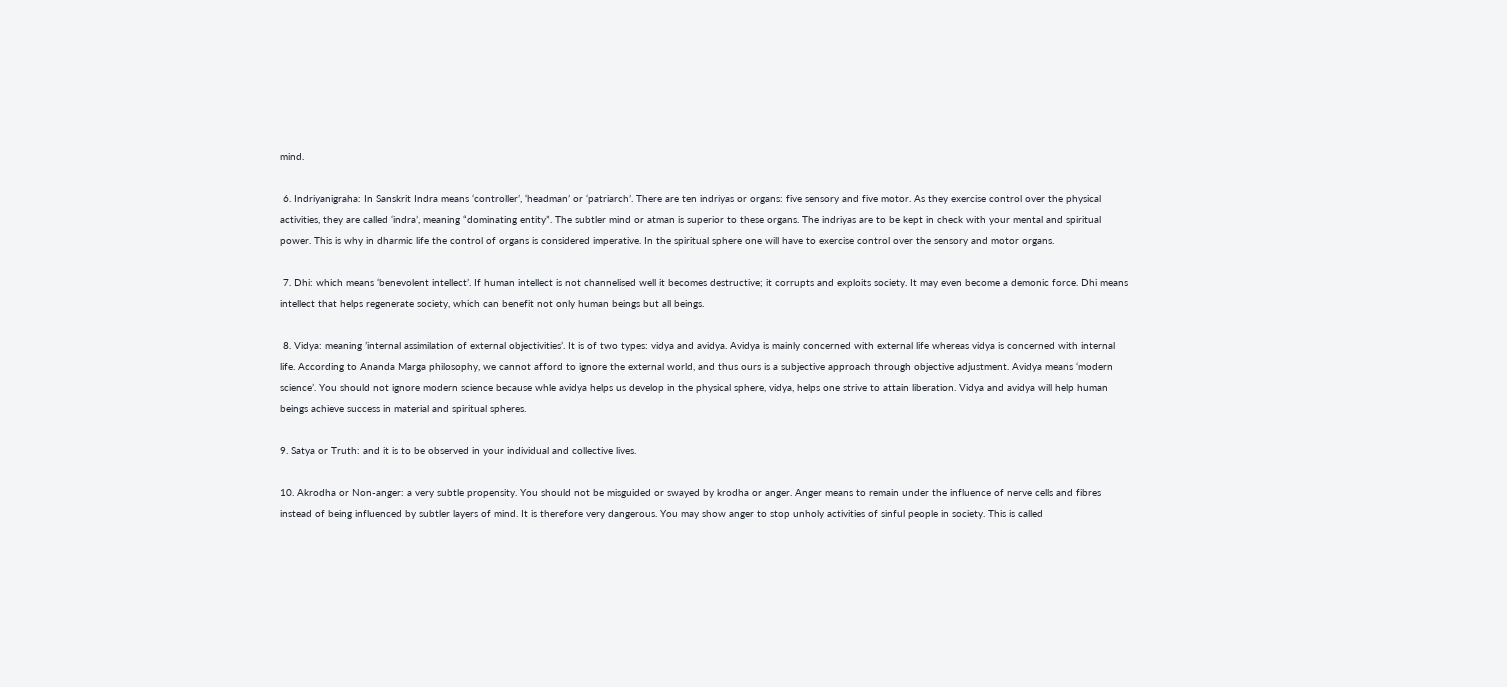mind.

 6. Indriyanigraha: In Sanskrit Indra means ‘controller’, ‘headman’ or ‘patriarch’. There are ten indriyas or organs: five sensory and five motor. As they exercise control over the physical activities, they are called ‘indra’, meaning “dominating entity”. The subtler mind or atman is superior to these organs. The indriyas are to be kept in check with your mental and spiritual power. This is why in dharmic life the control of organs is considered imperative. In the spiritual sphere one will have to exercise control over the sensory and motor organs.

 7. Dhi: which means ‘benevolent intellect’. If human intellect is not channelised well it becomes destructive; it corrupts and exploits society. It may even become a demonic force. Dhi means intellect that helps regenerate society, which can benefit not only human beings but all beings.

 8. Vidya: meaning ’internal assimilation of external objectivities’. It is of two types: vidya and avidya. Avidya is mainly concerned with external life whereas vidya is concerned with internal life. According to Ananda Marga philosophy, we cannot afford to ignore the external world, and thus ours is a subjective approach through objective adjustment. Avidya means ‘modern science’. You should not ignore modern science because whle avidya helps us develop in the physical sphere, vidya, helps one strive to attain liberation. Vidya and avidya will help human beings achieve success in material and spiritual spheres.

9. Satya or Truth: and it is to be observed in your individual and collective lives.

10. Akrodha or Non-anger: a very subtle propensity. You should not be misguided or swayed by krodha or anger. Anger means to remain under the influence of nerve cells and fibres instead of being influenced by subtler layers of mind. It is therefore very dangerous. You may show anger to stop unholy activities of sinful people in society. This is called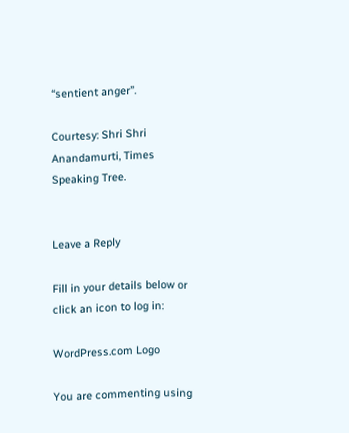“sentient anger”.

Courtesy: Shri Shri Anandamurti, Times Speaking Tree.


Leave a Reply

Fill in your details below or click an icon to log in:

WordPress.com Logo

You are commenting using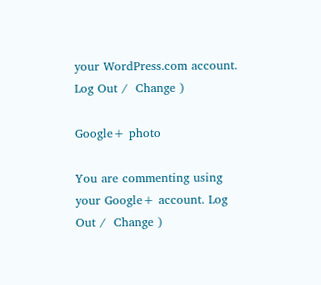your WordPress.com account. Log Out /  Change )

Google+ photo

You are commenting using your Google+ account. Log Out /  Change )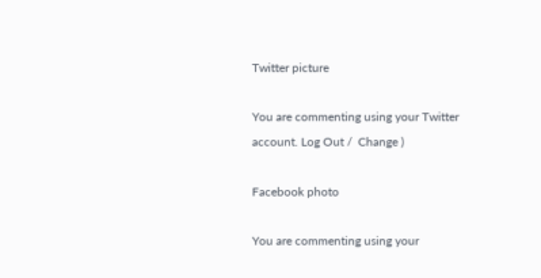Twitter picture

You are commenting using your Twitter account. Log Out /  Change )

Facebook photo

You are commenting using your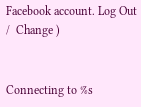Facebook account. Log Out /  Change )


Connecting to %s